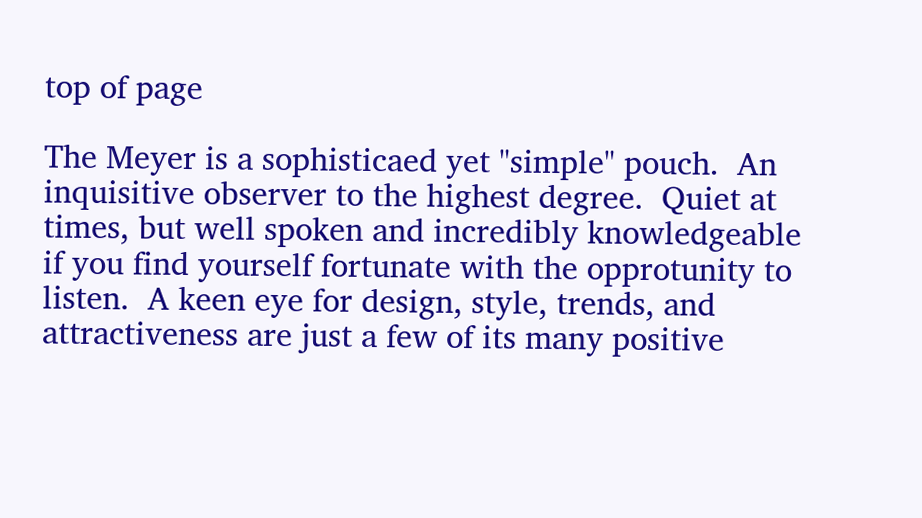top of page

The Meyer is a sophisticaed yet "simple" pouch.  An inquisitive observer to the highest degree.  Quiet at times, but well spoken and incredibly knowledgeable if you find yourself fortunate with the opprotunity to listen.  A keen eye for design, style, trends, and attractiveness are just a few of its many positive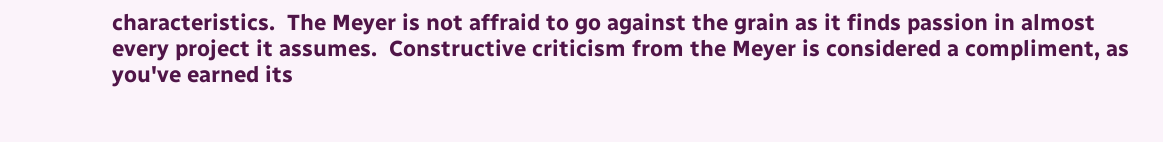characteristics.  The Meyer is not affraid to go against the grain as it finds passion in almost every project it assumes.  Constructive criticism from the Meyer is considered a compliment, as you've earned its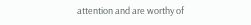attention and are worthy of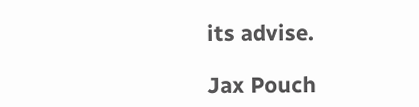its advise.

Jax Pouch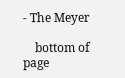- The Meyer

    bottom of page